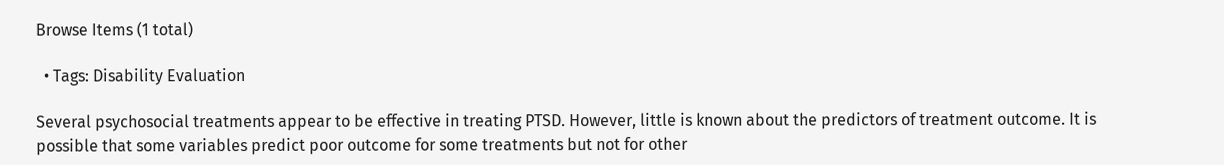Browse Items (1 total)

  • Tags: Disability Evaluation

Several psychosocial treatments appear to be effective in treating PTSD. However, little is known about the predictors of treatment outcome. It is possible that some variables predict poor outcome for some treatments but not for other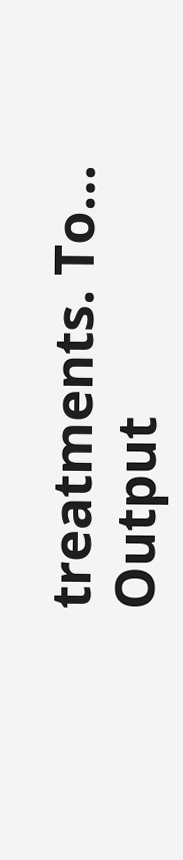treatments. To…
Output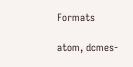Formats

atom, dcmes-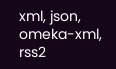xml, json, omeka-xml, rss2